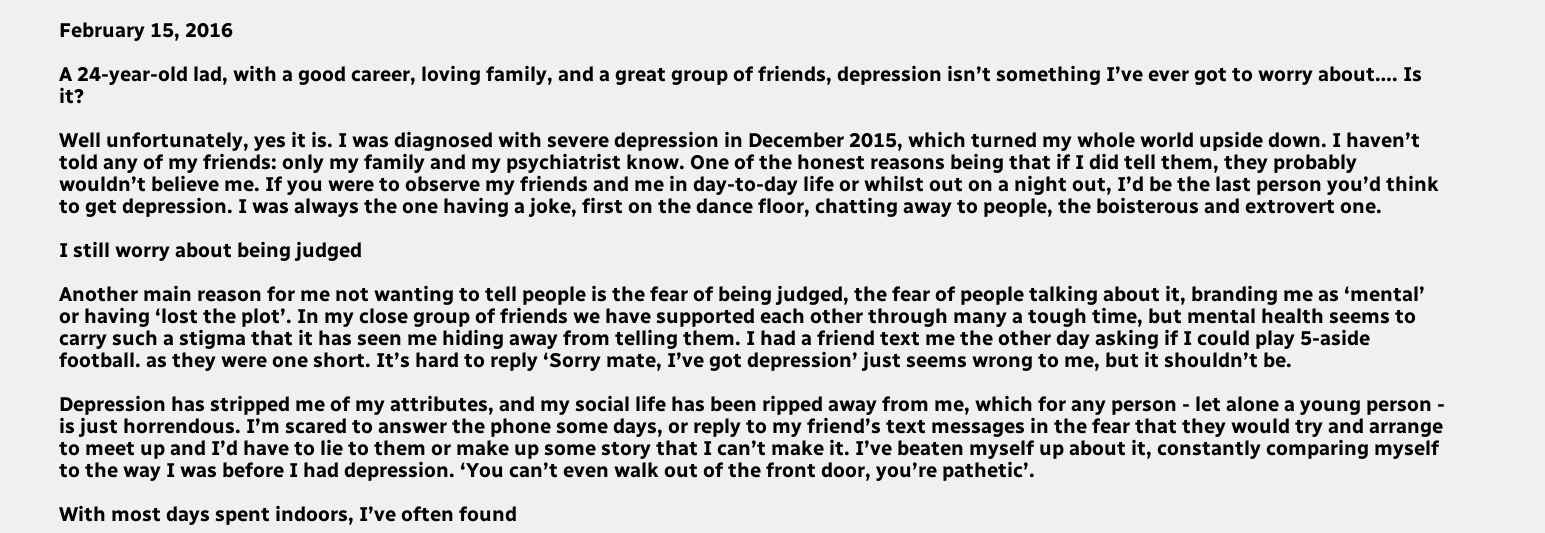February 15, 2016

A 24-year-old lad, with a good career, loving family, and a great group of friends, depression isn’t something I’ve ever got to worry about…. Is it?

Well unfortunately, yes it is. I was diagnosed with severe depression in December 2015, which turned my whole world upside down. I haven’t told any of my friends: only my family and my psychiatrist know. One of the honest reasons being that if I did tell them, they probably wouldn’t believe me. If you were to observe my friends and me in day-to-day life or whilst out on a night out, I’d be the last person you’d think to get depression. I was always the one having a joke, first on the dance floor, chatting away to people, the boisterous and extrovert one.

I still worry about being judged

Another main reason for me not wanting to tell people is the fear of being judged, the fear of people talking about it, branding me as ‘mental’ or having ‘lost the plot’. In my close group of friends we have supported each other through many a tough time, but mental health seems to carry such a stigma that it has seen me hiding away from telling them. I had a friend text me the other day asking if I could play 5-aside football. as they were one short. It’s hard to reply ‘Sorry mate, I’ve got depression’ just seems wrong to me, but it shouldn’t be.

Depression has stripped me of my attributes, and my social life has been ripped away from me, which for any person - let alone a young person - is just horrendous. I’m scared to answer the phone some days, or reply to my friend’s text messages in the fear that they would try and arrange to meet up and I’d have to lie to them or make up some story that I can’t make it. I’ve beaten myself up about it, constantly comparing myself to the way I was before I had depression. ‘You can’t even walk out of the front door, you’re pathetic’.

With most days spent indoors, I’ve often found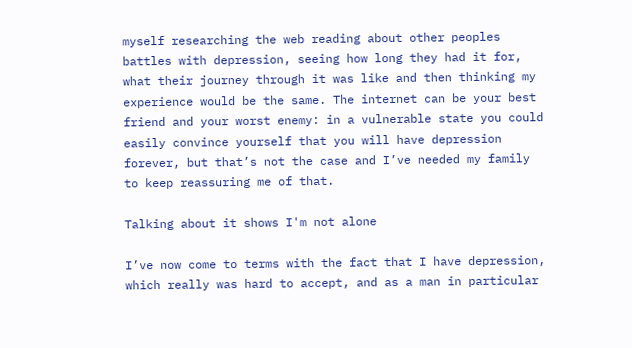myself researching the web reading about other peoples battles with depression, seeing how long they had it for, what their journey through it was like and then thinking my experience would be the same. The internet can be your best friend and your worst enemy: in a vulnerable state you could easily convince yourself that you will have depression forever, but that’s not the case and I’ve needed my family to keep reassuring me of that.

Talking about it shows I'm not alone

I’ve now come to terms with the fact that I have depression, which really was hard to accept, and as a man in particular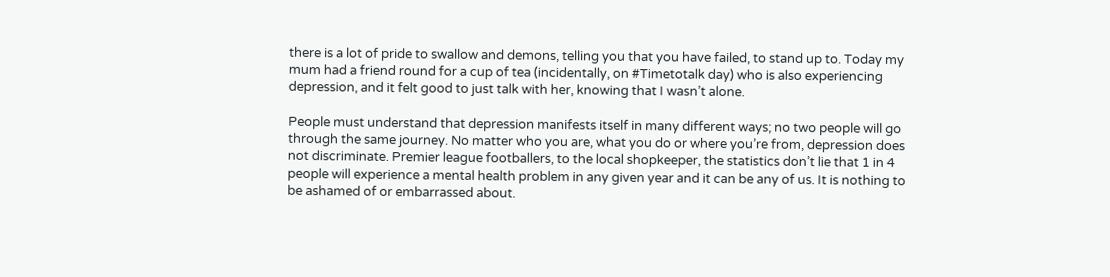there is a lot of pride to swallow and demons, telling you that you have failed, to stand up to. Today my mum had a friend round for a cup of tea (incidentally, on #Timetotalk day) who is also experiencing depression, and it felt good to just talk with her, knowing that I wasn’t alone.

People must understand that depression manifests itself in many different ways; no two people will go through the same journey. No matter who you are, what you do or where you’re from, depression does not discriminate. Premier league footballers, to the local shopkeeper, the statistics don’t lie that 1 in 4 people will experience a mental health problem in any given year and it can be any of us. It is nothing to be ashamed of or embarrassed about.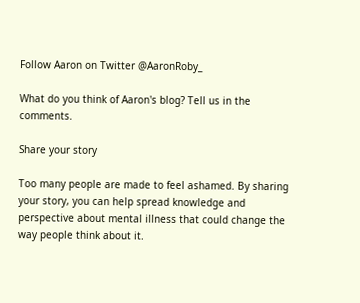Follow Aaron on Twitter @AaronRoby_

What do you think of Aaron's blog? Tell us in the comments.

Share your story

Too many people are made to feel ashamed. By sharing your story, you can help spread knowledge and perspective about mental illness that could change the way people think about it.